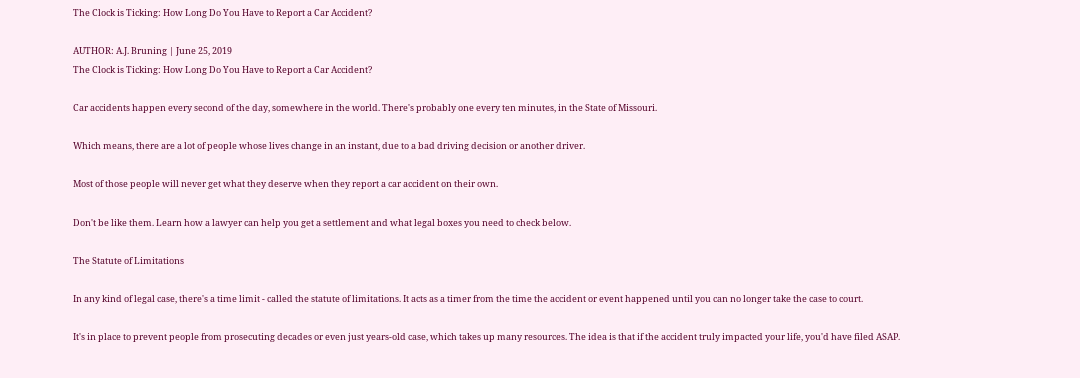The Clock is Ticking: How Long Do You Have to Report a Car Accident?

AUTHOR: A.J. Bruning | June 25, 2019
The Clock is Ticking: How Long Do You Have to Report a Car Accident?

Car accidents happen every second of the day, somewhere in the world. There's probably one every ten minutes, in the State of Missouri.

Which means, there are a lot of people whose lives change in an instant, due to a bad driving decision or another driver.

Most of those people will never get what they deserve when they report a car accident on their own.

Don't be like them. Learn how a lawyer can help you get a settlement and what legal boxes you need to check below.

The Statute of Limitations

In any kind of legal case, there's a time limit - called the statute of limitations. It acts as a timer from the time the accident or event happened until you can no longer take the case to court.

It's in place to prevent people from prosecuting decades or even just years-old case, which takes up many resources. The idea is that if the accident truly impacted your life, you'd have filed ASAP.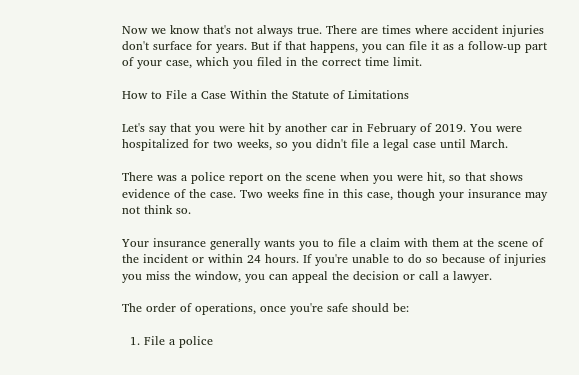Now we know that's not always true. There are times where accident injuries don't surface for years. But if that happens, you can file it as a follow-up part of your case, which you filed in the correct time limit.

How to File a Case Within the Statute of Limitations

Let's say that you were hit by another car in February of 2019. You were hospitalized for two weeks, so you didn't file a legal case until March.

There was a police report on the scene when you were hit, so that shows evidence of the case. Two weeks fine in this case, though your insurance may not think so.

Your insurance generally wants you to file a claim with them at the scene of the incident or within 24 hours. If you're unable to do so because of injuries you miss the window, you can appeal the decision or call a lawyer.

The order of operations, once you're safe should be:

  1. File a police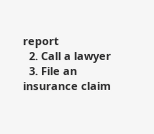report
  2. Call a lawyer
  3. File an insurance claim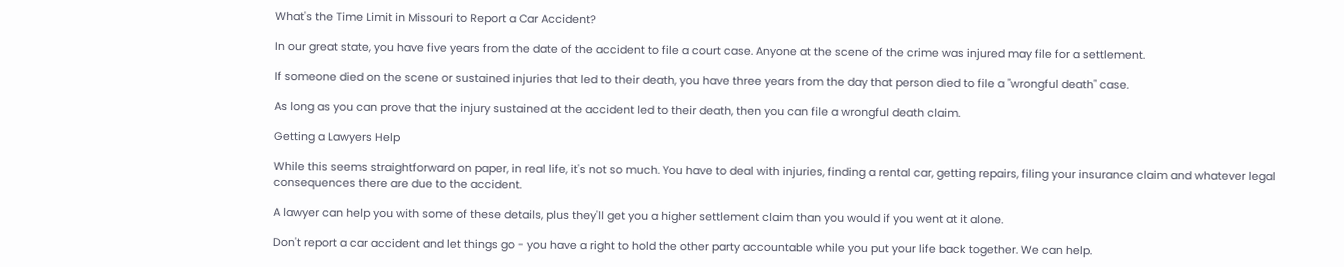What's the Time Limit in Missouri to Report a Car Accident?

In our great state, you have five years from the date of the accident to file a court case. Anyone at the scene of the crime was injured may file for a settlement.

If someone died on the scene or sustained injuries that led to their death, you have three years from the day that person died to file a "wrongful death" case.

As long as you can prove that the injury sustained at the accident led to their death, then you can file a wrongful death claim.

Getting a Lawyers Help

While this seems straightforward on paper, in real life, it's not so much. You have to deal with injuries, finding a rental car, getting repairs, filing your insurance claim and whatever legal consequences there are due to the accident.

A lawyer can help you with some of these details, plus they'll get you a higher settlement claim than you would if you went at it alone.

Don't report a car accident and let things go - you have a right to hold the other party accountable while you put your life back together. We can help.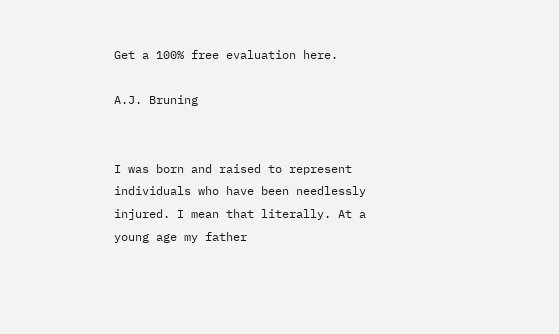Get a 100% free evaluation here.

A.J. Bruning


I was born and raised to represent individuals who have been needlessly injured. I mean that literally. At a young age my father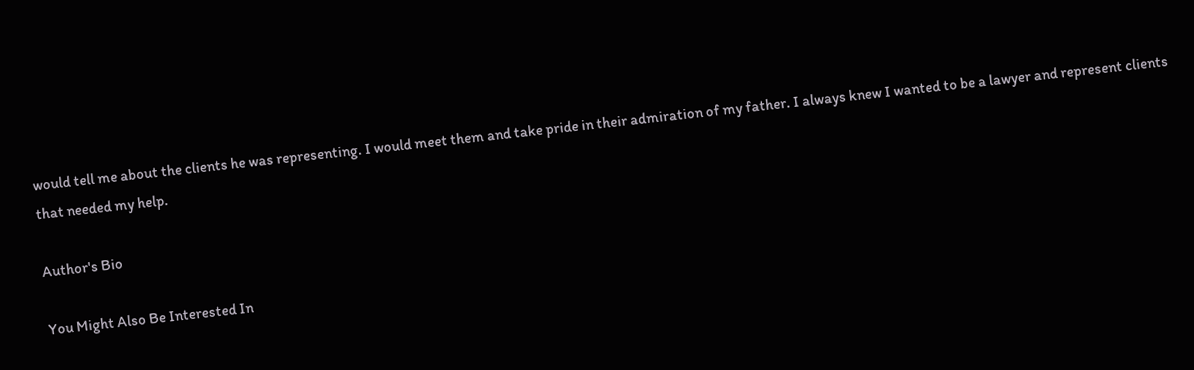would tell me about the clients he was representing. I would meet them and take pride in their admiration of my father. I always knew I wanted to be a lawyer and represent clients that needed my help.

Author's Bio

You Might Also Be Interested In